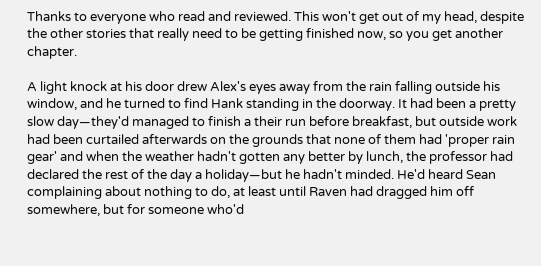Thanks to everyone who read and reviewed. This won't get out of my head, despite the other stories that really need to be getting finished now, so you get another chapter.

A light knock at his door drew Alex's eyes away from the rain falling outside his window, and he turned to find Hank standing in the doorway. It had been a pretty slow day—they'd managed to finish a their run before breakfast, but outside work had been curtailed afterwards on the grounds that none of them had 'proper rain gear' and when the weather hadn't gotten any better by lunch, the professor had declared the rest of the day a holiday—but he hadn't minded. He'd heard Sean complaining about nothing to do, at least until Raven had dragged him off somewhere, but for someone who'd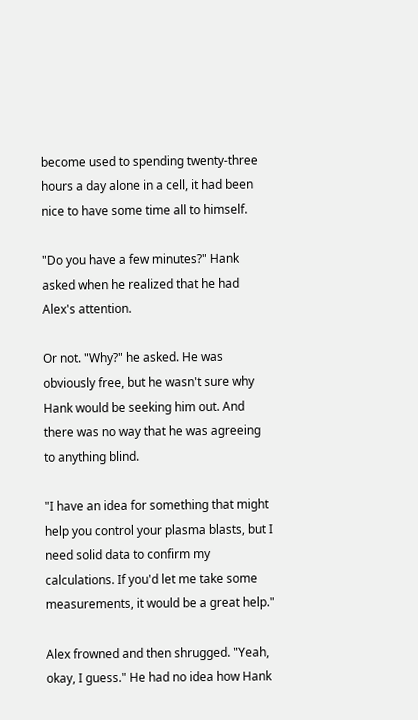become used to spending twenty-three hours a day alone in a cell, it had been nice to have some time all to himself.

"Do you have a few minutes?" Hank asked when he realized that he had Alex's attention.

Or not. "Why?" he asked. He was obviously free, but he wasn't sure why Hank would be seeking him out. And there was no way that he was agreeing to anything blind.

"I have an idea for something that might help you control your plasma blasts, but I need solid data to confirm my calculations. If you'd let me take some measurements, it would be a great help."

Alex frowned and then shrugged. "Yeah, okay, I guess." He had no idea how Hank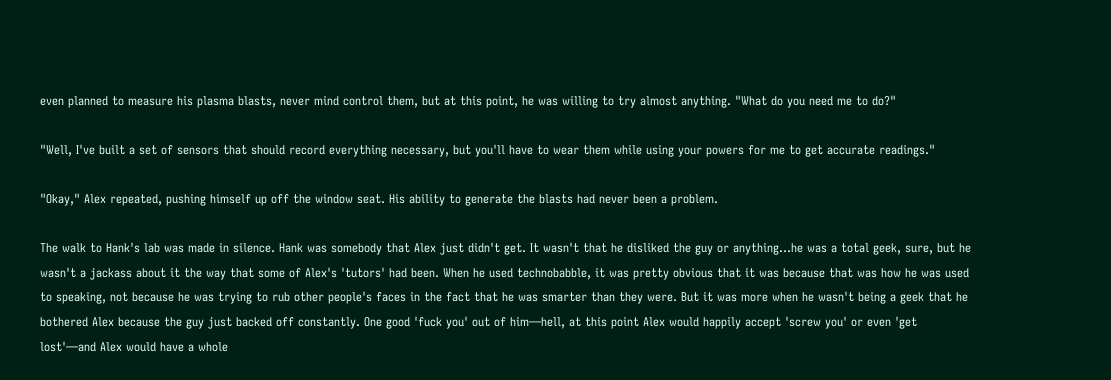even planned to measure his plasma blasts, never mind control them, but at this point, he was willing to try almost anything. "What do you need me to do?"

"Well, I've built a set of sensors that should record everything necessary, but you'll have to wear them while using your powers for me to get accurate readings."

"Okay," Alex repeated, pushing himself up off the window seat. His ability to generate the blasts had never been a problem.

The walk to Hank's lab was made in silence. Hank was somebody that Alex just didn't get. It wasn't that he disliked the guy or anything…he was a total geek, sure, but he wasn't a jackass about it the way that some of Alex's 'tutors' had been. When he used technobabble, it was pretty obvious that it was because that was how he was used to speaking, not because he was trying to rub other people's faces in the fact that he was smarter than they were. But it was more when he wasn't being a geek that he bothered Alex because the guy just backed off constantly. One good 'fuck you' out of him—hell, at this point Alex would happily accept 'screw you' or even 'get lost'—and Alex would have a whole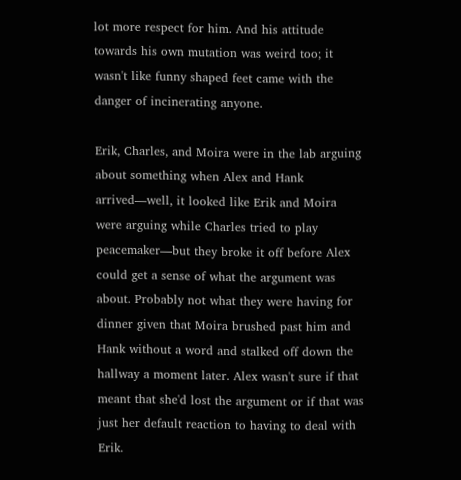lot more respect for him. And his attitude towards his own mutation was weird too; it wasn't like funny shaped feet came with the danger of incinerating anyone.

Erik, Charles, and Moira were in the lab arguing about something when Alex and Hank arrived—well, it looked like Erik and Moira were arguing while Charles tried to play peacemaker—but they broke it off before Alex could get a sense of what the argument was about. Probably not what they were having for dinner given that Moira brushed past him and Hank without a word and stalked off down the hallway a moment later. Alex wasn't sure if that meant that she'd lost the argument or if that was just her default reaction to having to deal with Erik.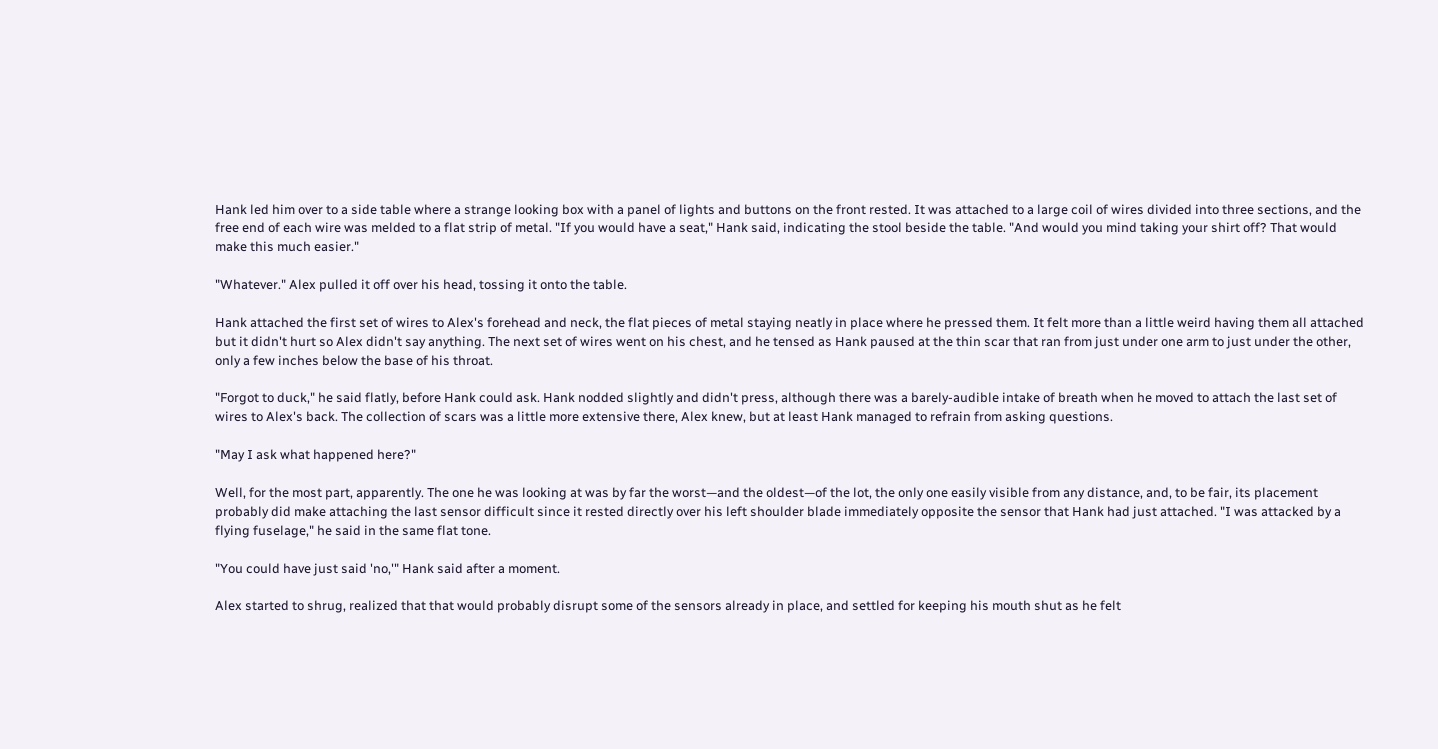Hank led him over to a side table where a strange looking box with a panel of lights and buttons on the front rested. It was attached to a large coil of wires divided into three sections, and the free end of each wire was melded to a flat strip of metal. "If you would have a seat," Hank said, indicating the stool beside the table. "And would you mind taking your shirt off? That would make this much easier."

"Whatever." Alex pulled it off over his head, tossing it onto the table.

Hank attached the first set of wires to Alex's forehead and neck, the flat pieces of metal staying neatly in place where he pressed them. It felt more than a little weird having them all attached but it didn't hurt so Alex didn't say anything. The next set of wires went on his chest, and he tensed as Hank paused at the thin scar that ran from just under one arm to just under the other, only a few inches below the base of his throat.

"Forgot to duck," he said flatly, before Hank could ask. Hank nodded slightly and didn't press, although there was a barely-audible intake of breath when he moved to attach the last set of wires to Alex's back. The collection of scars was a little more extensive there, Alex knew, but at least Hank managed to refrain from asking questions.

"May I ask what happened here?"

Well, for the most part, apparently. The one he was looking at was by far the worst—and the oldest—of the lot, the only one easily visible from any distance, and, to be fair, its placement probably did make attaching the last sensor difficult since it rested directly over his left shoulder blade immediately opposite the sensor that Hank had just attached. "I was attacked by a flying fuselage," he said in the same flat tone.

"You could have just said 'no,'" Hank said after a moment.

Alex started to shrug, realized that that would probably disrupt some of the sensors already in place, and settled for keeping his mouth shut as he felt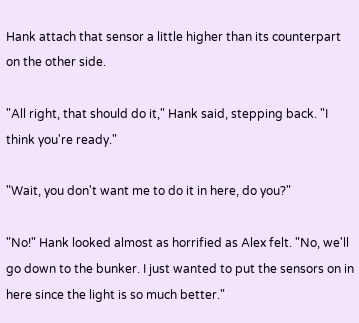Hank attach that sensor a little higher than its counterpart on the other side.

"All right, that should do it," Hank said, stepping back. "I think you're ready."

"Wait, you don't want me to do it in here, do you?"

"No!" Hank looked almost as horrified as Alex felt. "No, we'll go down to the bunker. I just wanted to put the sensors on in here since the light is so much better."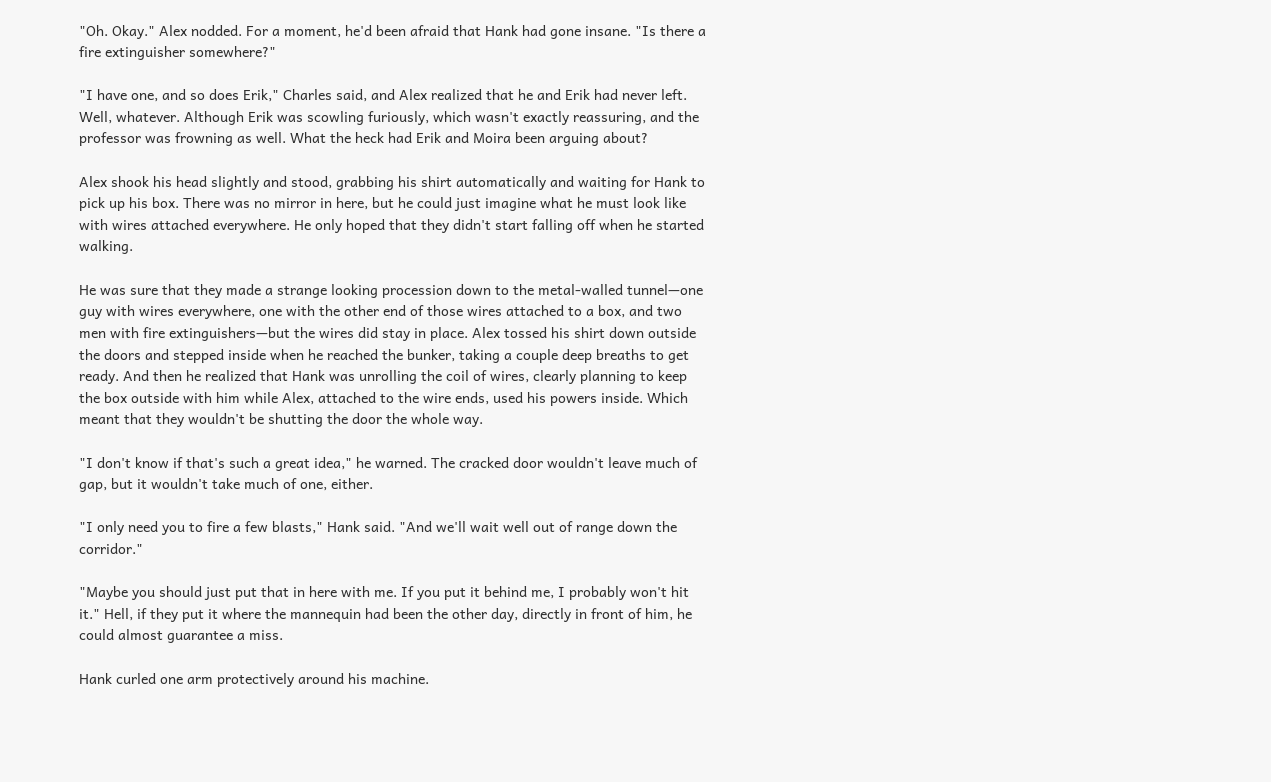"Oh. Okay." Alex nodded. For a moment, he'd been afraid that Hank had gone insane. "Is there a fire extinguisher somewhere?"

"I have one, and so does Erik," Charles said, and Alex realized that he and Erik had never left. Well, whatever. Although Erik was scowling furiously, which wasn't exactly reassuring, and the professor was frowning as well. What the heck had Erik and Moira been arguing about?

Alex shook his head slightly and stood, grabbing his shirt automatically and waiting for Hank to pick up his box. There was no mirror in here, but he could just imagine what he must look like with wires attached everywhere. He only hoped that they didn't start falling off when he started walking.

He was sure that they made a strange looking procession down to the metal-walled tunnel—one guy with wires everywhere, one with the other end of those wires attached to a box, and two men with fire extinguishers—but the wires did stay in place. Alex tossed his shirt down outside the doors and stepped inside when he reached the bunker, taking a couple deep breaths to get ready. And then he realized that Hank was unrolling the coil of wires, clearly planning to keep the box outside with him while Alex, attached to the wire ends, used his powers inside. Which meant that they wouldn't be shutting the door the whole way.

"I don't know if that's such a great idea," he warned. The cracked door wouldn't leave much of gap, but it wouldn't take much of one, either.

"I only need you to fire a few blasts," Hank said. "And we'll wait well out of range down the corridor."

"Maybe you should just put that in here with me. If you put it behind me, I probably won't hit it." Hell, if they put it where the mannequin had been the other day, directly in front of him, he could almost guarantee a miss.

Hank curled one arm protectively around his machine.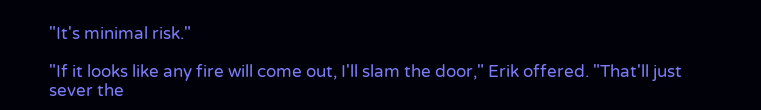"It's minimal risk."

"If it looks like any fire will come out, I'll slam the door," Erik offered. "That'll just sever the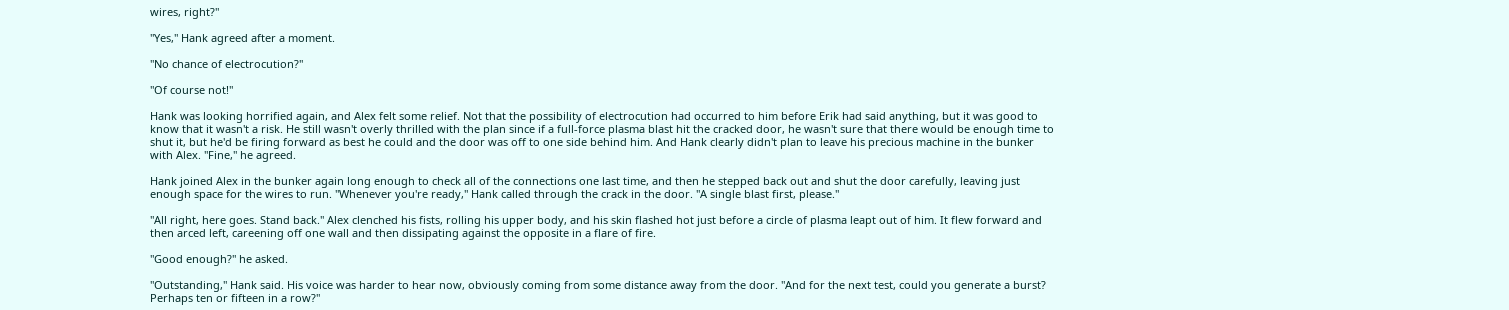wires, right?"

"Yes," Hank agreed after a moment.

"No chance of electrocution?"

"Of course not!"

Hank was looking horrified again, and Alex felt some relief. Not that the possibility of electrocution had occurred to him before Erik had said anything, but it was good to know that it wasn't a risk. He still wasn't overly thrilled with the plan since if a full-force plasma blast hit the cracked door, he wasn't sure that there would be enough time to shut it, but he'd be firing forward as best he could and the door was off to one side behind him. And Hank clearly didn't plan to leave his precious machine in the bunker with Alex. "Fine," he agreed.

Hank joined Alex in the bunker again long enough to check all of the connections one last time, and then he stepped back out and shut the door carefully, leaving just enough space for the wires to run. "Whenever you're ready," Hank called through the crack in the door. "A single blast first, please."

"All right, here goes. Stand back." Alex clenched his fists, rolling his upper body, and his skin flashed hot just before a circle of plasma leapt out of him. It flew forward and then arced left, careening off one wall and then dissipating against the opposite in a flare of fire.

"Good enough?" he asked.

"Outstanding," Hank said. His voice was harder to hear now, obviously coming from some distance away from the door. "And for the next test, could you generate a burst? Perhaps ten or fifteen in a row?"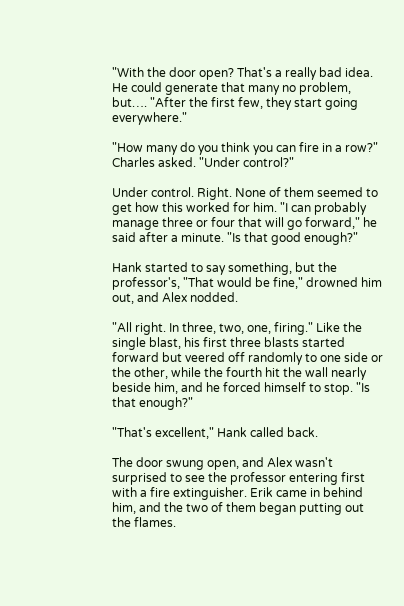"With the door open? That's a really bad idea. He could generate that many no problem, but…. "After the first few, they start going everywhere."

"How many do you think you can fire in a row?" Charles asked. "Under control?"

Under control. Right. None of them seemed to get how this worked for him. "I can probably manage three or four that will go forward," he said after a minute. "Is that good enough?"

Hank started to say something, but the professor's, "That would be fine," drowned him out, and Alex nodded.

"All right. In three, two, one, firing." Like the single blast, his first three blasts started forward but veered off randomly to one side or the other, while the fourth hit the wall nearly beside him, and he forced himself to stop. "Is that enough?"

"That's excellent," Hank called back.

The door swung open, and Alex wasn't surprised to see the professor entering first with a fire extinguisher. Erik came in behind him, and the two of them began putting out the flames.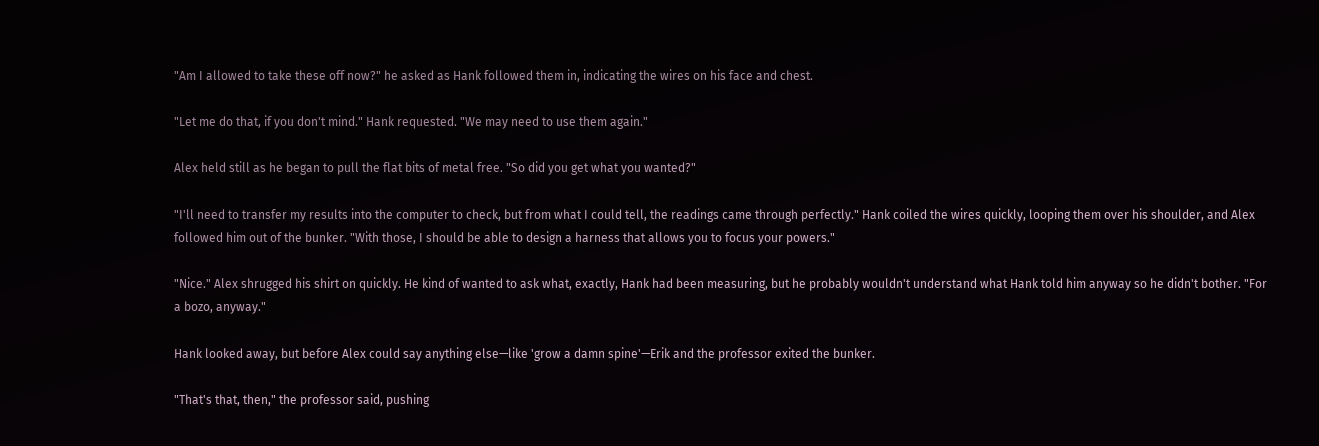"Am I allowed to take these off now?" he asked as Hank followed them in, indicating the wires on his face and chest.

"Let me do that, if you don't mind." Hank requested. "We may need to use them again."

Alex held still as he began to pull the flat bits of metal free. "So did you get what you wanted?"

"I'll need to transfer my results into the computer to check, but from what I could tell, the readings came through perfectly." Hank coiled the wires quickly, looping them over his shoulder, and Alex followed him out of the bunker. "With those, I should be able to design a harness that allows you to focus your powers."

"Nice." Alex shrugged his shirt on quickly. He kind of wanted to ask what, exactly, Hank had been measuring, but he probably wouldn't understand what Hank told him anyway so he didn't bother. "For a bozo, anyway."

Hank looked away, but before Alex could say anything else—like 'grow a damn spine'—Erik and the professor exited the bunker.

"That's that, then," the professor said, pushing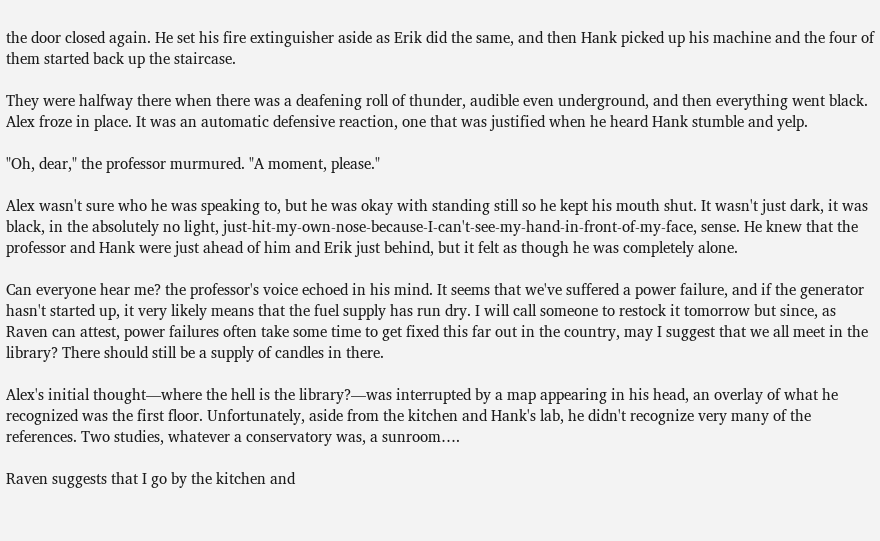the door closed again. He set his fire extinguisher aside as Erik did the same, and then Hank picked up his machine and the four of them started back up the staircase.

They were halfway there when there was a deafening roll of thunder, audible even underground, and then everything went black. Alex froze in place. It was an automatic defensive reaction, one that was justified when he heard Hank stumble and yelp.

"Oh, dear," the professor murmured. "A moment, please."

Alex wasn't sure who he was speaking to, but he was okay with standing still so he kept his mouth shut. It wasn't just dark, it was black, in the absolutely no light, just-hit-my-own-nose-because-I-can't-see-my-hand-in-front-of-my-face, sense. He knew that the professor and Hank were just ahead of him and Erik just behind, but it felt as though he was completely alone.

Can everyone hear me? the professor's voice echoed in his mind. It seems that we've suffered a power failure, and if the generator hasn't started up, it very likely means that the fuel supply has run dry. I will call someone to restock it tomorrow but since, as Raven can attest, power failures often take some time to get fixed this far out in the country, may I suggest that we all meet in the library? There should still be a supply of candles in there.

Alex's initial thought—where the hell is the library?—was interrupted by a map appearing in his head, an overlay of what he recognized was the first floor. Unfortunately, aside from the kitchen and Hank's lab, he didn't recognize very many of the references. Two studies, whatever a conservatory was, a sunroom….

Raven suggests that I go by the kitchen and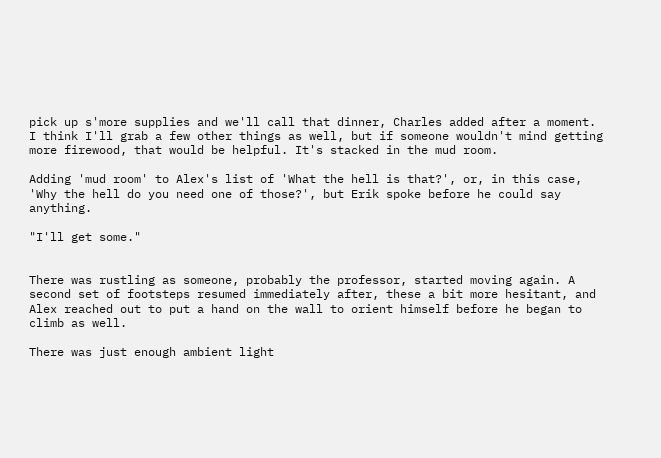pick up s'more supplies and we'll call that dinner, Charles added after a moment. I think I'll grab a few other things as well, but if someone wouldn't mind getting more firewood, that would be helpful. It's stacked in the mud room.

Adding 'mud room' to Alex's list of 'What the hell is that?', or, in this case, 'Why the hell do you need one of those?', but Erik spoke before he could say anything.

"I'll get some."


There was rustling as someone, probably the professor, started moving again. A second set of footsteps resumed immediately after, these a bit more hesitant, and Alex reached out to put a hand on the wall to orient himself before he began to climb as well.

There was just enough ambient light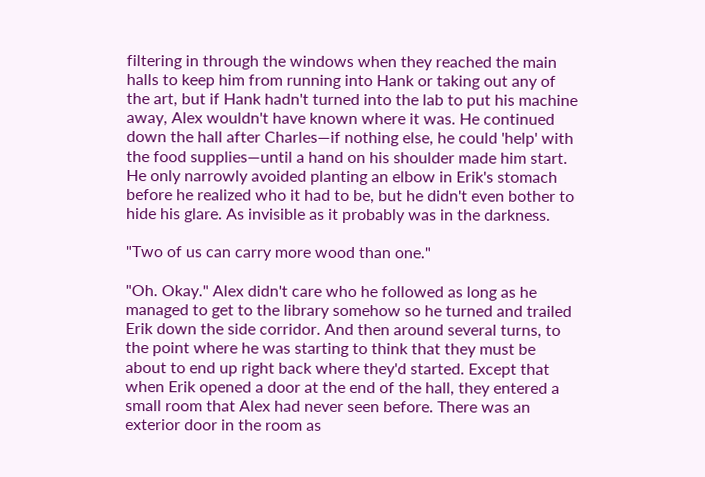filtering in through the windows when they reached the main halls to keep him from running into Hank or taking out any of the art, but if Hank hadn't turned into the lab to put his machine away, Alex wouldn't have known where it was. He continued down the hall after Charles—if nothing else, he could 'help' with the food supplies—until a hand on his shoulder made him start. He only narrowly avoided planting an elbow in Erik's stomach before he realized who it had to be, but he didn't even bother to hide his glare. As invisible as it probably was in the darkness.

"Two of us can carry more wood than one."

"Oh. Okay." Alex didn't care who he followed as long as he managed to get to the library somehow so he turned and trailed Erik down the side corridor. And then around several turns, to the point where he was starting to think that they must be about to end up right back where they'd started. Except that when Erik opened a door at the end of the hall, they entered a small room that Alex had never seen before. There was an exterior door in the room as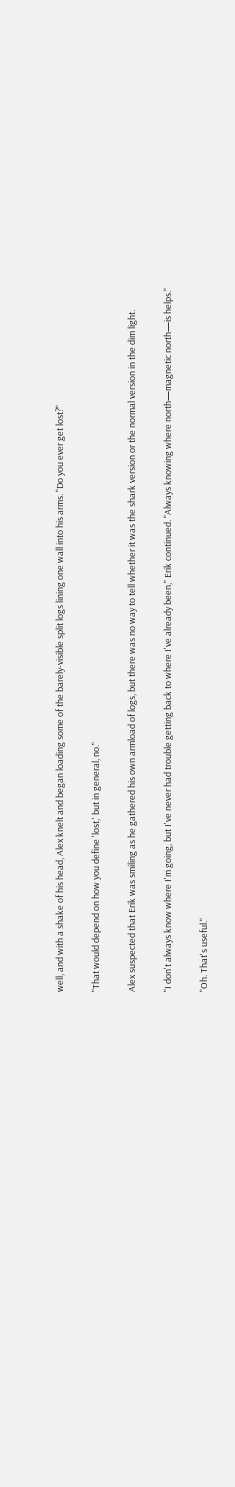well, and with a shake of his head, Alex knelt and began loading some of the barely-visible split logs lining one wall into his arms. "Do you ever get lost?"

"That would depend on how you define 'lost,' but in general, no."

Alex suspected that Erik was smiling as he gathered his own armload of logs, but there was no way to tell whether it was the shark version or the normal version in the dim light.

"I don't always know where I'm going, but I've never had trouble getting back to where I've already been," Erik continued. "Always knowing where north—magnetic north—is helps."

"Oh. That's useful."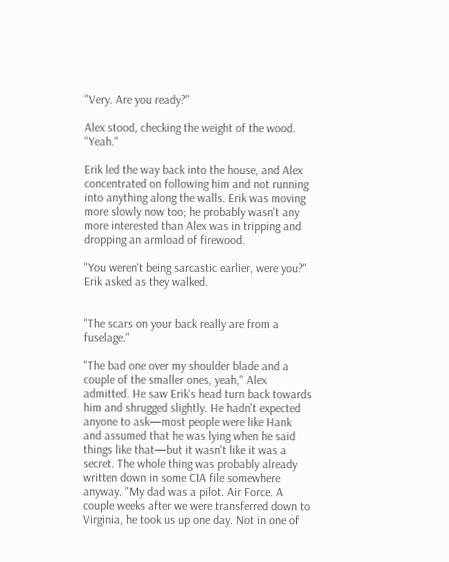"Very. Are you ready?"

Alex stood, checking the weight of the wood. "Yeah."

Erik led the way back into the house, and Alex concentrated on following him and not running into anything along the walls. Erik was moving more slowly now too; he probably wasn't any more interested than Alex was in tripping and dropping an armload of firewood.

"You weren't being sarcastic earlier, were you?" Erik asked as they walked.


"The scars on your back really are from a fuselage."

"The bad one over my shoulder blade and a couple of the smaller ones, yeah," Alex admitted. He saw Erik's head turn back towards him and shrugged slightly. He hadn't expected anyone to ask—most people were like Hank and assumed that he was lying when he said things like that—but it wasn't like it was a secret. The whole thing was probably already written down in some CIA file somewhere anyway. "My dad was a pilot. Air Force. A couple weeks after we were transferred down to Virginia, he took us up one day. Not in one of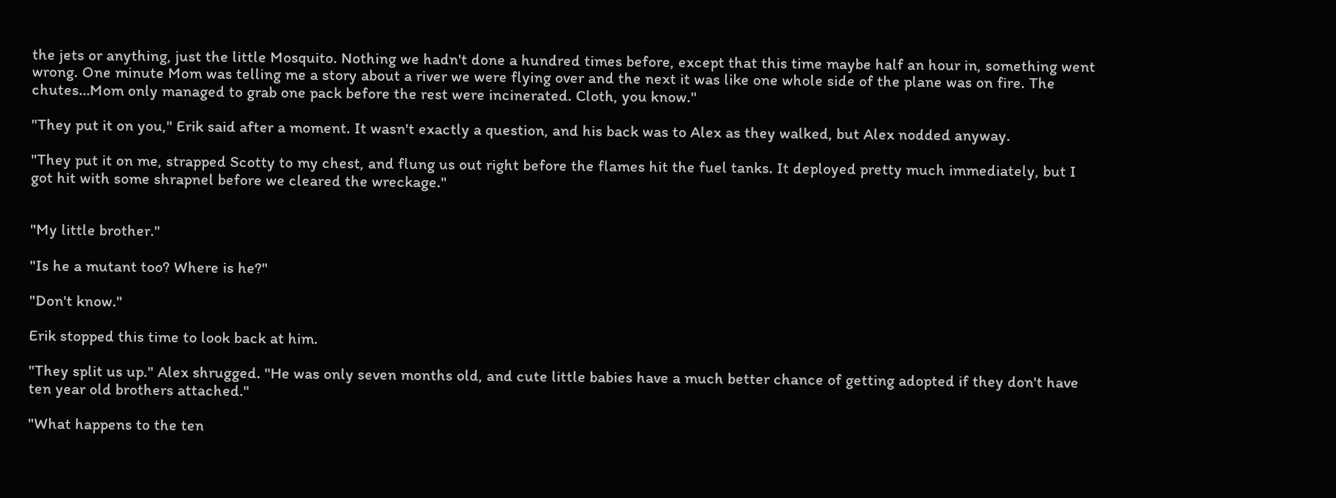the jets or anything, just the little Mosquito. Nothing we hadn't done a hundred times before, except that this time maybe half an hour in, something went wrong. One minute Mom was telling me a story about a river we were flying over and the next it was like one whole side of the plane was on fire. The chutes…Mom only managed to grab one pack before the rest were incinerated. Cloth, you know."

"They put it on you," Erik said after a moment. It wasn't exactly a question, and his back was to Alex as they walked, but Alex nodded anyway.

"They put it on me, strapped Scotty to my chest, and flung us out right before the flames hit the fuel tanks. It deployed pretty much immediately, but I got hit with some shrapnel before we cleared the wreckage."


"My little brother."

"Is he a mutant too? Where is he?"

"Don't know."

Erik stopped this time to look back at him.

"They split us up." Alex shrugged. "He was only seven months old, and cute little babies have a much better chance of getting adopted if they don't have ten year old brothers attached."

"What happens to the ten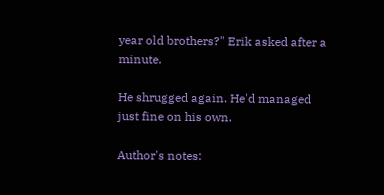year old brothers?" Erik asked after a minute.

He shrugged again. He'd managed just fine on his own.

Author's notes: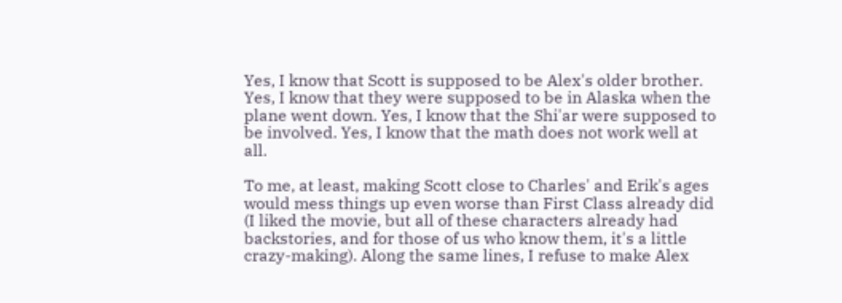Yes, I know that Scott is supposed to be Alex's older brother. Yes, I know that they were supposed to be in Alaska when the plane went down. Yes, I know that the Shi'ar were supposed to be involved. Yes, I know that the math does not work well at all.

To me, at least, making Scott close to Charles' and Erik's ages would mess things up even worse than First Class already did (I liked the movie, but all of these characters already had backstories, and for those of us who know them, it's a little crazy-making). Along the same lines, I refuse to make Alex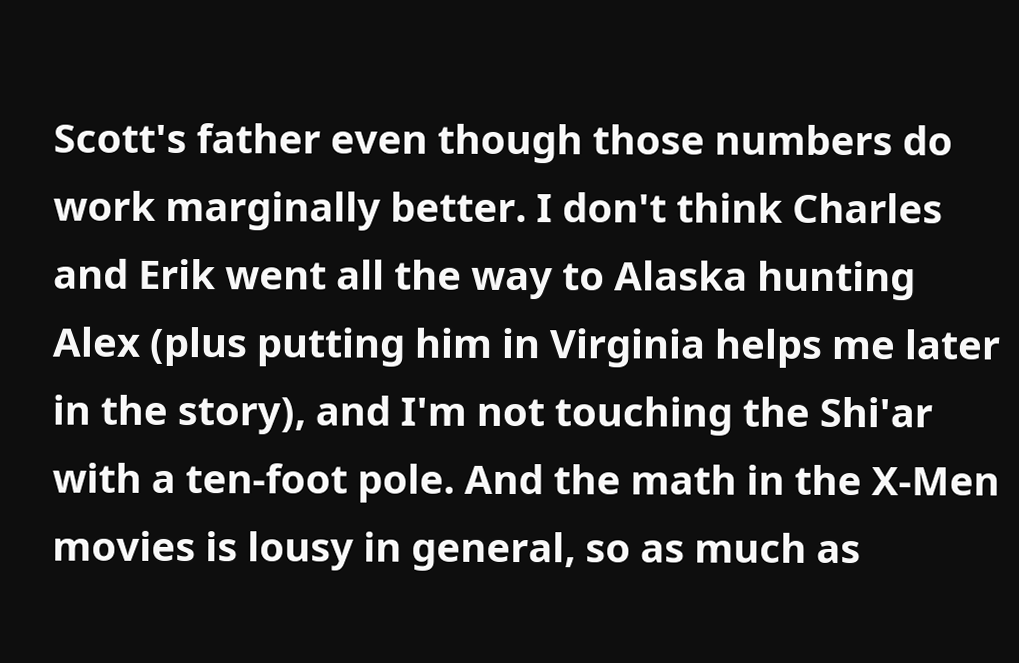Scott's father even though those numbers do work marginally better. I don't think Charles and Erik went all the way to Alaska hunting Alex (plus putting him in Virginia helps me later in the story), and I'm not touching the Shi'ar with a ten-foot pole. And the math in the X-Men movies is lousy in general, so as much as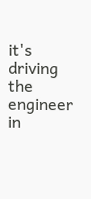it's driving the engineer in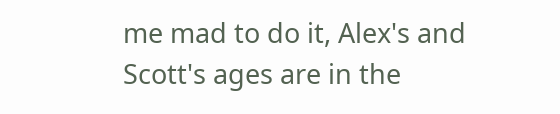me mad to do it, Alex's and Scott's ages are in the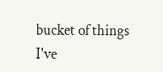bucket of things I've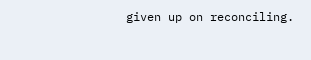given up on reconciling.